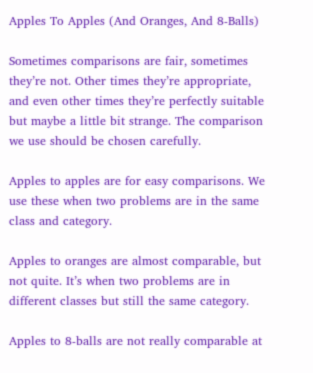Apples To Apples (And Oranges, And 8-Balls)

Sometimes comparisons are fair, sometimes they’re not. Other times they’re appropriate, and even other times they’re perfectly suitable but maybe a little bit strange. The comparison we use should be chosen carefully.

Apples to apples are for easy comparisons. We use these when two problems are in the same class and category.

Apples to oranges are almost comparable, but not quite. It’s when two problems are in different classes but still the same category.

Apples to 8-balls are not really comparable at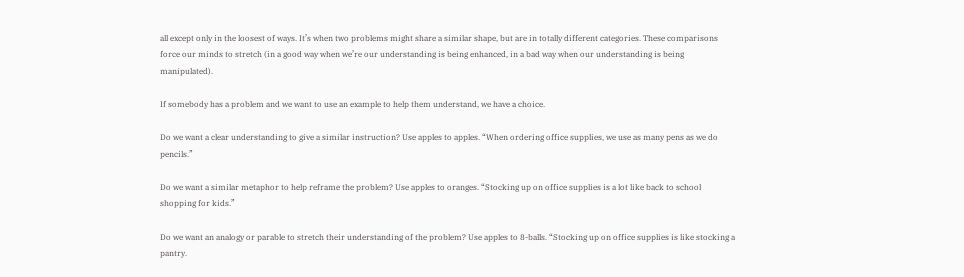all except only in the loosest of ways. It’s when two problems might share a similar shape, but are in totally different categories. These comparisons force our minds to stretch (in a good way when we’re our understanding is being enhanced, in a bad way when our understanding is being manipulated).

If somebody has a problem and we want to use an example to help them understand, we have a choice.

Do we want a clear understanding to give a similar instruction? Use apples to apples. “When ordering office supplies, we use as many pens as we do pencils.”

Do we want a similar metaphor to help reframe the problem? Use apples to oranges. “Stocking up on office supplies is a lot like back to school shopping for kids.”

Do we want an analogy or parable to stretch their understanding of the problem? Use apples to 8-balls. “Stocking up on office supplies is like stocking a pantry.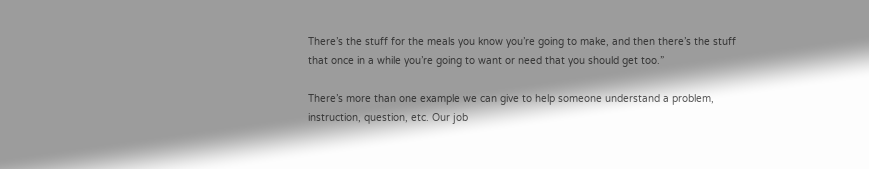There’s the stuff for the meals you know you’re going to make, and then there’s the stuff that once in a while you’re going to want or need that you should get too.”

There’s more than one example we can give to help someone understand a problem, instruction, question, etc. Our job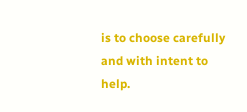is to choose carefully and with intent to help.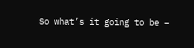So what’s it going to be –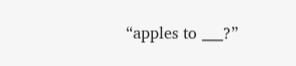“apples to ___?”